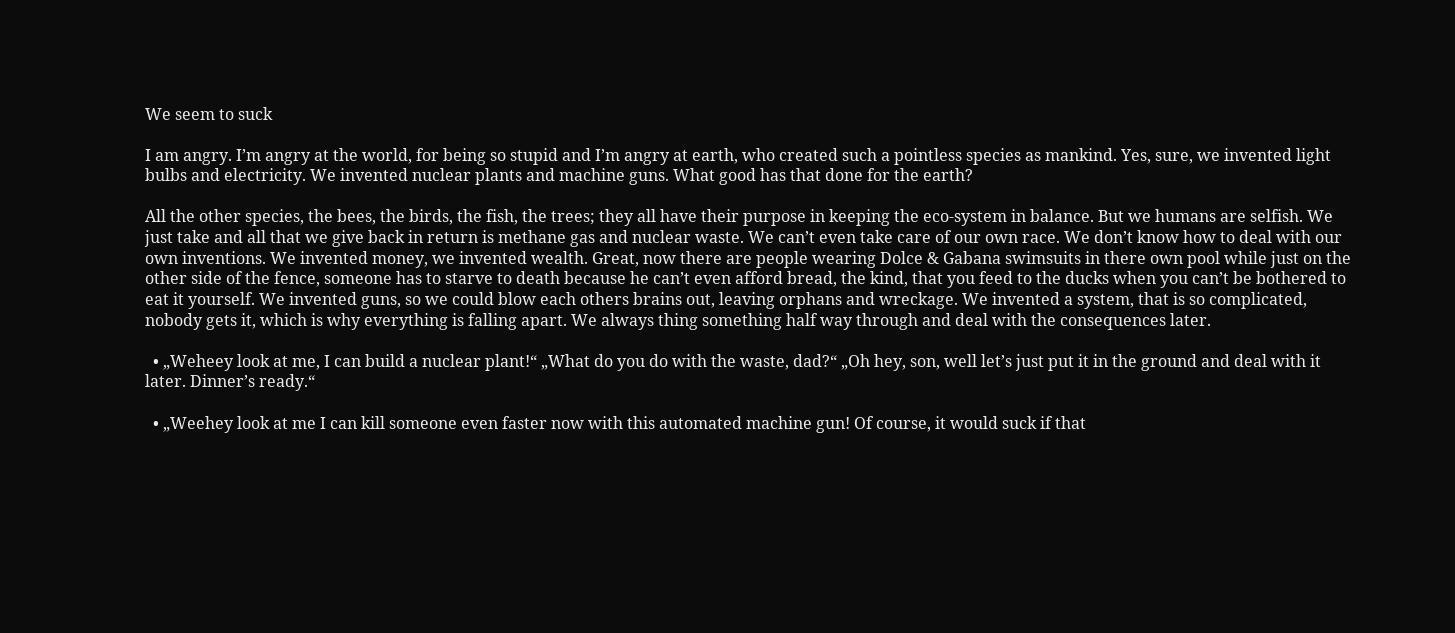We seem to suck

I am angry. I’m angry at the world, for being so stupid and I’m angry at earth, who created such a pointless species as mankind. Yes, sure, we invented light bulbs and electricity. We invented nuclear plants and machine guns. What good has that done for the earth?

All the other species, the bees, the birds, the fish, the trees; they all have their purpose in keeping the eco-system in balance. But we humans are selfish. We just take and all that we give back in return is methane gas and nuclear waste. We can’t even take care of our own race. We don’t know how to deal with our own inventions. We invented money, we invented wealth. Great, now there are people wearing Dolce & Gabana swimsuits in there own pool while just on the other side of the fence, someone has to starve to death because he can’t even afford bread, the kind, that you feed to the ducks when you can’t be bothered to eat it yourself. We invented guns, so we could blow each others brains out, leaving orphans and wreckage. We invented a system, that is so complicated, nobody gets it, which is why everything is falling apart. We always thing something half way through and deal with the consequences later.

  • „Weheey look at me, I can build a nuclear plant!“ „What do you do with the waste, dad?“ „Oh hey, son, well let’s just put it in the ground and deal with it later. Dinner’s ready.“

  • „Weehey look at me I can kill someone even faster now with this automated machine gun! Of course, it would suck if that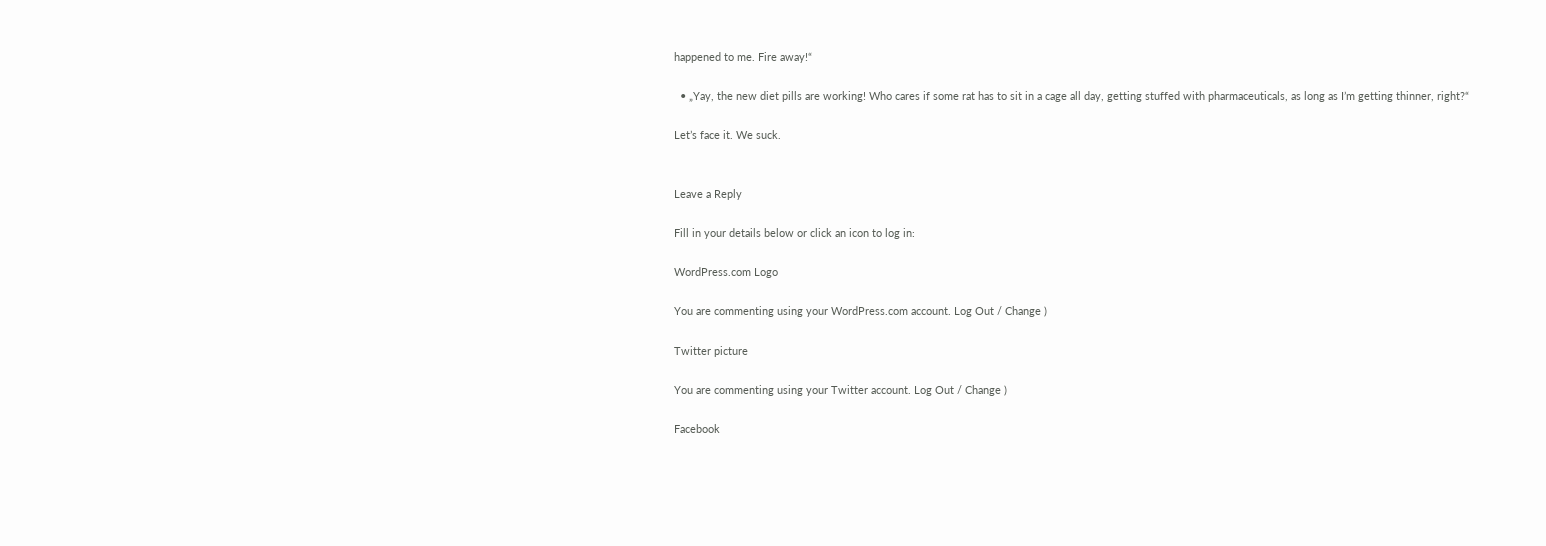happened to me. Fire away!“

  • „Yay, the new diet pills are working! Who cares if some rat has to sit in a cage all day, getting stuffed with pharmaceuticals, as long as I’m getting thinner, right?“

Let’s face it. We suck.


Leave a Reply

Fill in your details below or click an icon to log in:

WordPress.com Logo

You are commenting using your WordPress.com account. Log Out / Change )

Twitter picture

You are commenting using your Twitter account. Log Out / Change )

Facebook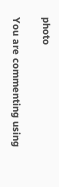photo

You are commenting using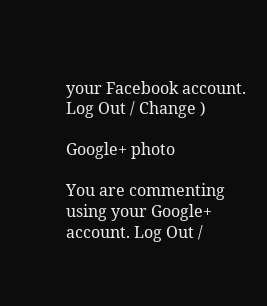your Facebook account. Log Out / Change )

Google+ photo

You are commenting using your Google+ account. Log Out /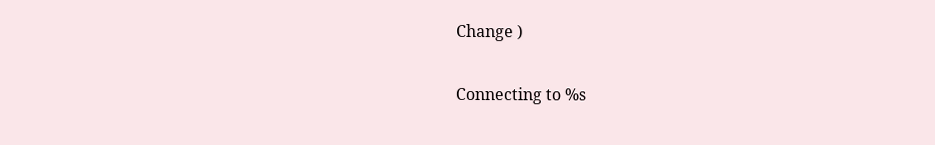Change )

Connecting to %s